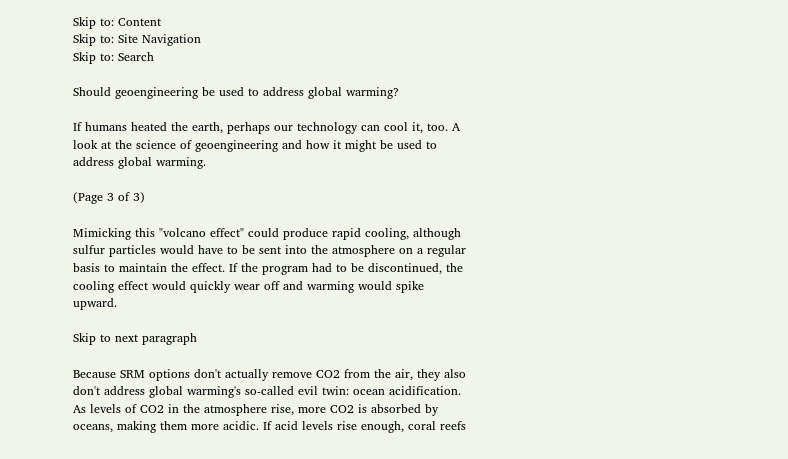Skip to: Content
Skip to: Site Navigation
Skip to: Search

Should geoengineering be used to address global warming?

If humans heated the earth, perhaps our technology can cool it, too. A look at the science of geoengineering and how it might be used to address global warming.

(Page 3 of 3)

Mimicking this "volcano effect" could produce rapid cooling, although sulfur particles would have to be sent into the atmosphere on a regular basis to maintain the effect. If the program had to be discontinued, the cooling effect would quickly wear off and warming would spike upward.

Skip to next paragraph

Because SRM options don't actually remove CO2 from the air, they also don't address global warming's so-called evil twin: ocean acidification. As levels of CO2 in the atmosphere rise, more CO2 is absorbed by oceans, making them more acidic. If acid levels rise enough, coral reefs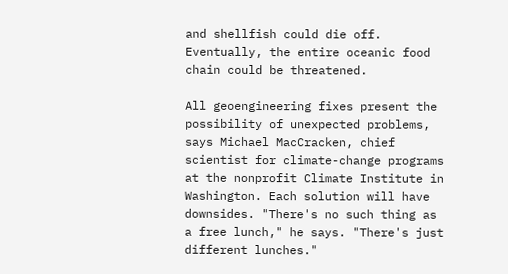and shellfish could die off. Eventually, the entire oceanic food chain could be threatened.

All geoengineering fixes present the possibility of unexpected problems, says Michael MacCracken, chief scientist for climate-change programs at the nonprofit Climate Institute in Washington. Each solution will have downsides. "There's no such thing as a free lunch," he says. "There's just different lunches."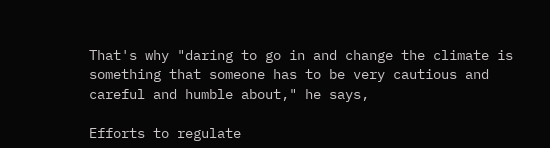That's why "daring to go in and change the climate is something that someone has to be very cautious and careful and humble about," he says,

Efforts to regulate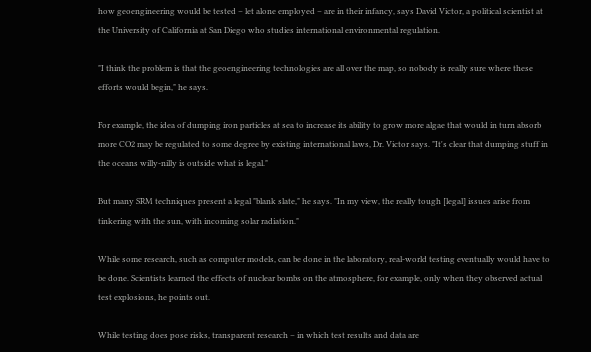how geoengineering would be tested – let alone employed – are in their infancy, says David Victor, a political scientist at the University of California at San Diego who studies international environmental regulation.

"I think the problem is that the geoengineering technologies are all over the map, so nobody is really sure where these efforts would begin," he says.

For example, the idea of dumping iron particles at sea to increase its ability to grow more algae that would in turn absorb more CO2 may be regulated to some degree by existing international laws, Dr. Victor says. "It's clear that dumping stuff in the oceans willy-nilly is outside what is legal."

But many SRM techniques present a legal "blank slate," he says. "In my view, the really tough [legal] issues arise from tinkering with the sun, with incoming solar radiation."

While some research, such as computer models, can be done in the laboratory, real-world testing eventually would have to be done. Scientists learned the effects of nuclear bombs on the atmosphere, for example, only when they observed actual test explosions, he points out.

While testing does pose risks, transparent research – in which test results and data are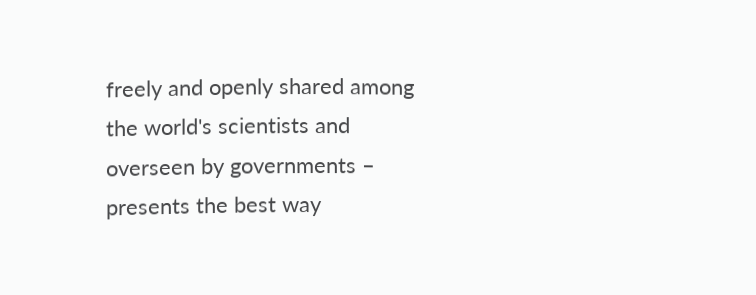freely and openly shared among the world's scientists and overseen by governments – presents the best way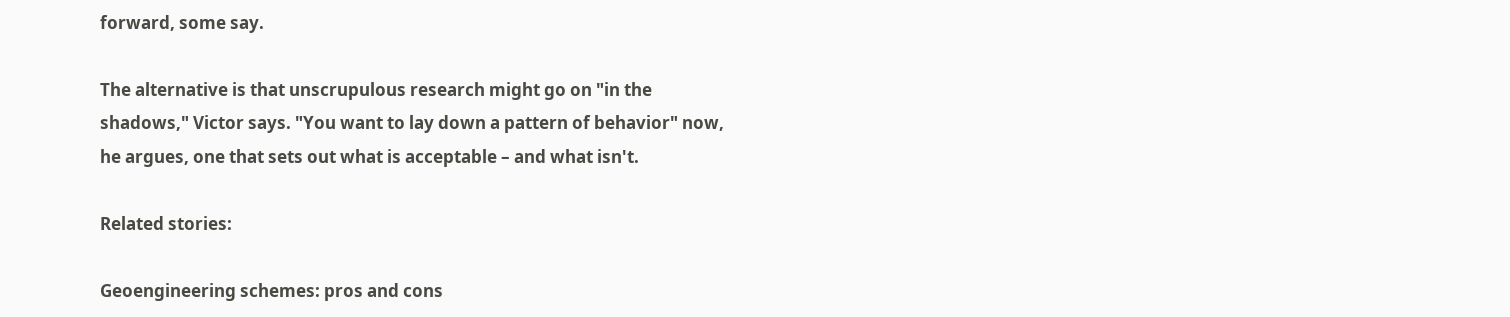forward, some say.

The alternative is that unscrupulous research might go on "in the shadows," Victor says. "You want to lay down a pattern of behavior" now, he argues, one that sets out what is acceptable – and what isn't.

Related stories:

Geoengineering schemes: pros and cons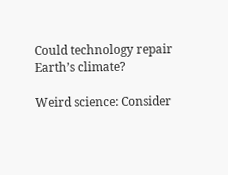Could technology repair Earth’s climate?

Weird science: Consider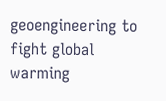geoengineering to fight global warming